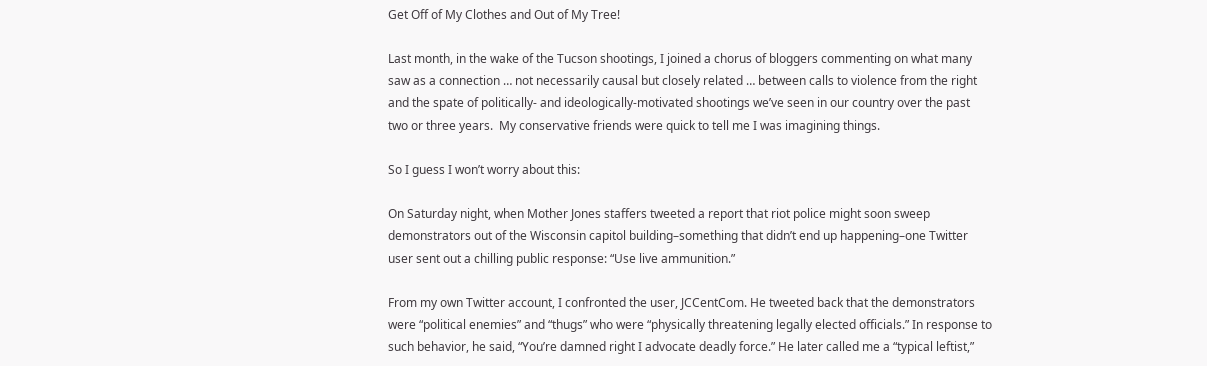Get Off of My Clothes and Out of My Tree!

Last month, in the wake of the Tucson shootings, I joined a chorus of bloggers commenting on what many saw as a connection … not necessarily causal but closely related … between calls to violence from the right and the spate of politically- and ideologically-motivated shootings we’ve seen in our country over the past two or three years.  My conservative friends were quick to tell me I was imagining things.

So I guess I won’t worry about this:

On Saturday night, when Mother Jones staffers tweeted a report that riot police might soon sweep demonstrators out of the Wisconsin capitol building–something that didn’t end up happening–one Twitter user sent out a chilling public response: “Use live ammunition.”

From my own Twitter account, I confronted the user, JCCentCom. He tweeted back that the demonstrators were “political enemies” and “thugs” who were “physically threatening legally elected officials.” In response to such behavior, he said, “You’re damned right I advocate deadly force.” He later called me a “typical leftist,”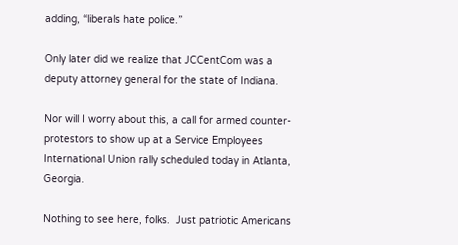adding, “liberals hate police.”

Only later did we realize that JCCentCom was a deputy attorney general for the state of Indiana.

Nor will I worry about this, a call for armed counter-protestors to show up at a Service Employees International Union rally scheduled today in Atlanta, Georgia.

Nothing to see here, folks.  Just patriotic Americans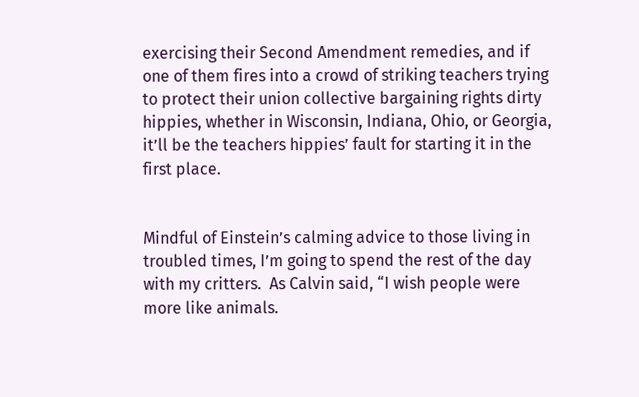exercising their Second Amendment remedies, and if one of them fires into a crowd of striking teachers trying to protect their union collective bargaining rights dirty hippies, whether in Wisconsin, Indiana, Ohio, or Georgia, it’ll be the teachers hippies’ fault for starting it in the first place.


Mindful of Einstein’s calming advice to those living in troubled times, I’m going to spend the rest of the day with my critters.  As Calvin said, “I wish people were more like animals.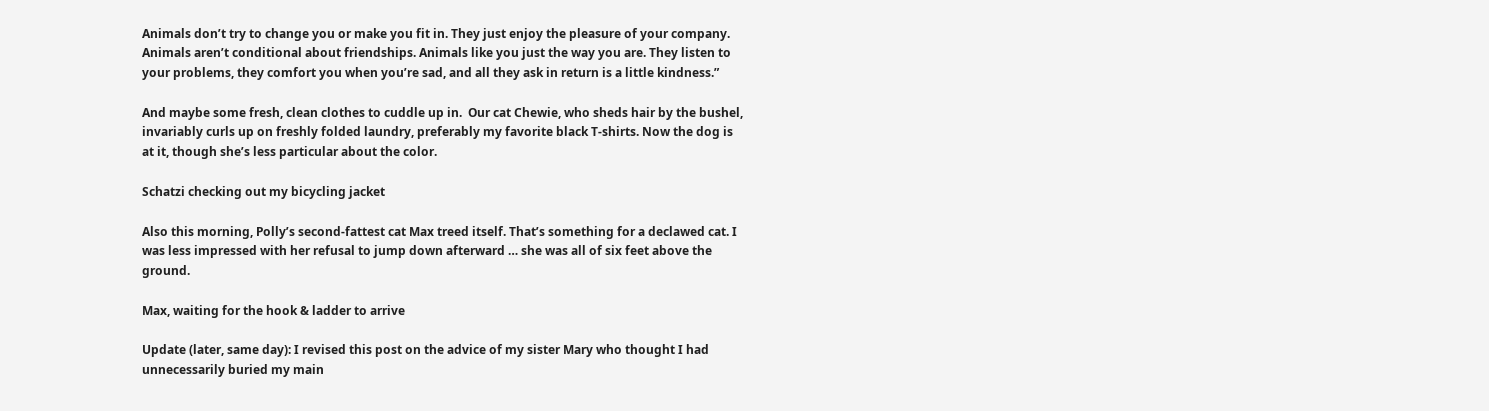Animals don’t try to change you or make you fit in. They just enjoy the pleasure of your company. Animals aren’t conditional about friendships. Animals like you just the way you are. They listen to your problems, they comfort you when you’re sad, and all they ask in return is a little kindness.”

And maybe some fresh, clean clothes to cuddle up in.  Our cat Chewie, who sheds hair by the bushel, invariably curls up on freshly folded laundry, preferably my favorite black T-shirts. Now the dog is at it, though she’s less particular about the color.

Schatzi checking out my bicycling jacket

Also this morning, Polly’s second-fattest cat Max treed itself. That’s something for a declawed cat. I was less impressed with her refusal to jump down afterward … she was all of six feet above the ground.

Max, waiting for the hook & ladder to arrive

Update (later, same day): I revised this post on the advice of my sister Mary who thought I had unnecessarily buried my main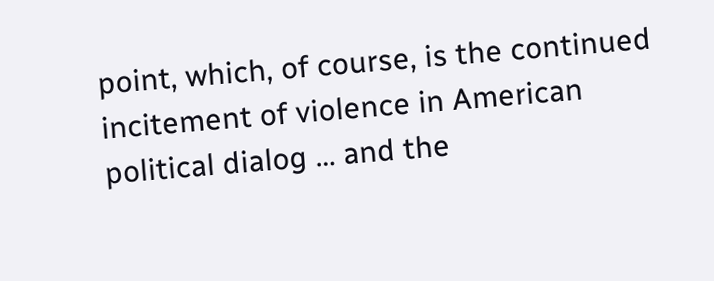point, which, of course, is the continued incitement of violence in American political dialog … and the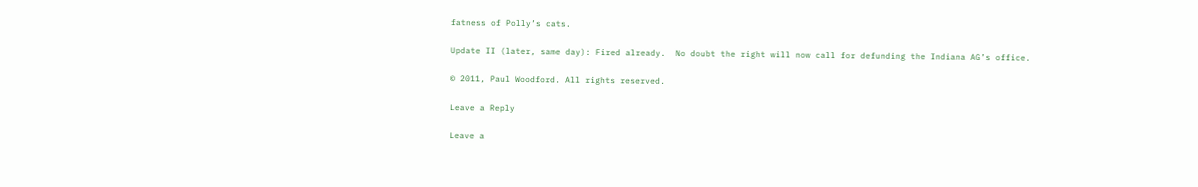fatness of Polly’s cats.

Update II (later, same day): Fired already.  No doubt the right will now call for defunding the Indiana AG’s office.

© 2011, Paul Woodford. All rights reserved.

Leave a Reply

Leave a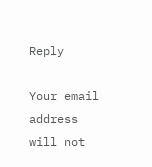Reply

Your email address will not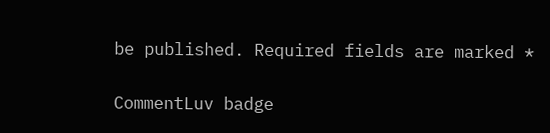be published. Required fields are marked *

CommentLuv badge